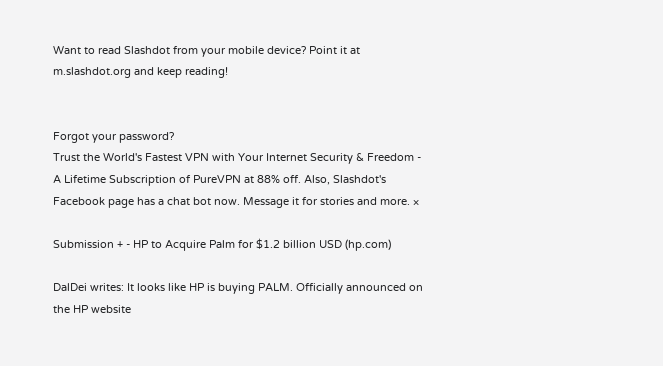Want to read Slashdot from your mobile device? Point it at m.slashdot.org and keep reading!


Forgot your password?
Trust the World's Fastest VPN with Your Internet Security & Freedom - A Lifetime Subscription of PureVPN at 88% off. Also, Slashdot's Facebook page has a chat bot now. Message it for stories and more. ×

Submission + - HP to Acquire Palm for $1.2 billion USD (hp.com)

DalDei writes: It looks like HP is buying PALM. Officially announced on the HP website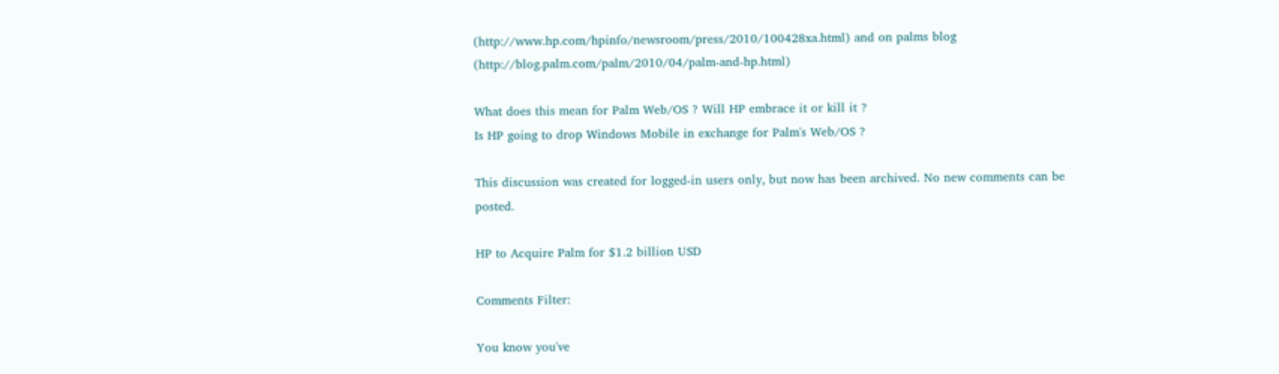(http://www.hp.com/hpinfo/newsroom/press/2010/100428xa.html) and on palms blog (http://blog.palm.com/palm/2010/04/palm-and-hp.html)

What does this mean for Palm Web/OS ? Will HP embrace it or kill it ?
Is HP going to drop Windows Mobile in exchange for Palm's Web/OS ?

This discussion was created for logged-in users only, but now has been archived. No new comments can be posted.

HP to Acquire Palm for $1.2 billion USD

Comments Filter:

You know you've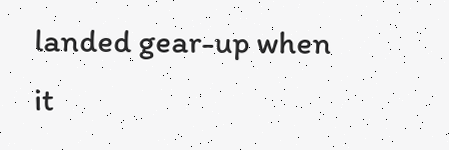landed gear-up when it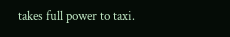takes full power to taxi.